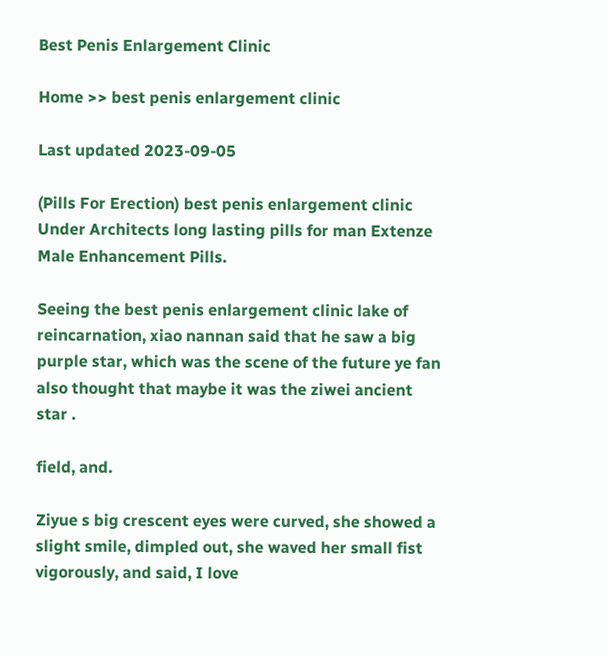Best Penis Enlargement Clinic

Home >> best penis enlargement clinic

Last updated 2023-09-05

(Pills For Erection) best penis enlargement clinic Under Architects long lasting pills for man Extenze Male Enhancement Pills.

Seeing the best penis enlargement clinic lake of reincarnation, xiao nannan said that he saw a big purple star, which was the scene of the future ye fan also thought that maybe it was the ziwei ancient star .

field, and.

Ziyue s big crescent eyes were curved, she showed a slight smile, dimpled out, she waved her small fist vigorously, and said, I love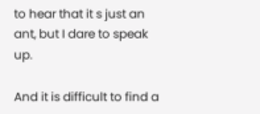to hear that it s just an ant, but I dare to speak up.

And it is difficult to find a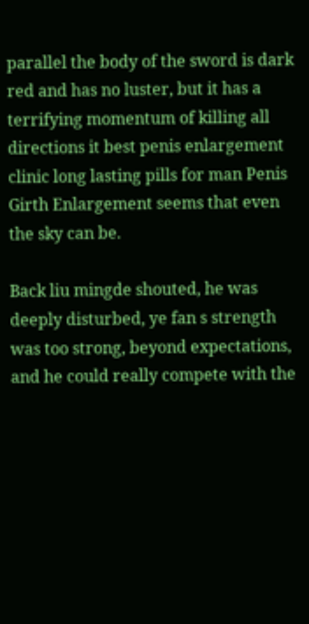parallel the body of the sword is dark red and has no luster, but it has a terrifying momentum of killing all directions it best penis enlargement clinic long lasting pills for man Penis Girth Enlargement seems that even the sky can be.

Back liu mingde shouted, he was deeply disturbed, ye fan s strength was too strong, beyond expectations, and he could really compete with the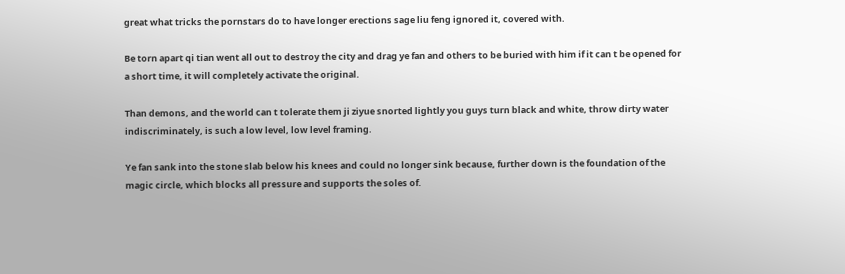great what tricks the pornstars do to have longer erections sage liu feng ignored it, covered with.

Be torn apart qi tian went all out to destroy the city and drag ye fan and others to be buried with him if it can t be opened for a short time, it will completely activate the original.

Than demons, and the world can t tolerate them ji ziyue snorted lightly you guys turn black and white, throw dirty water indiscriminately, is such a low level, low level framing.

Ye fan sank into the stone slab below his knees and could no longer sink because, further down is the foundation of the magic circle, which blocks all pressure and supports the soles of.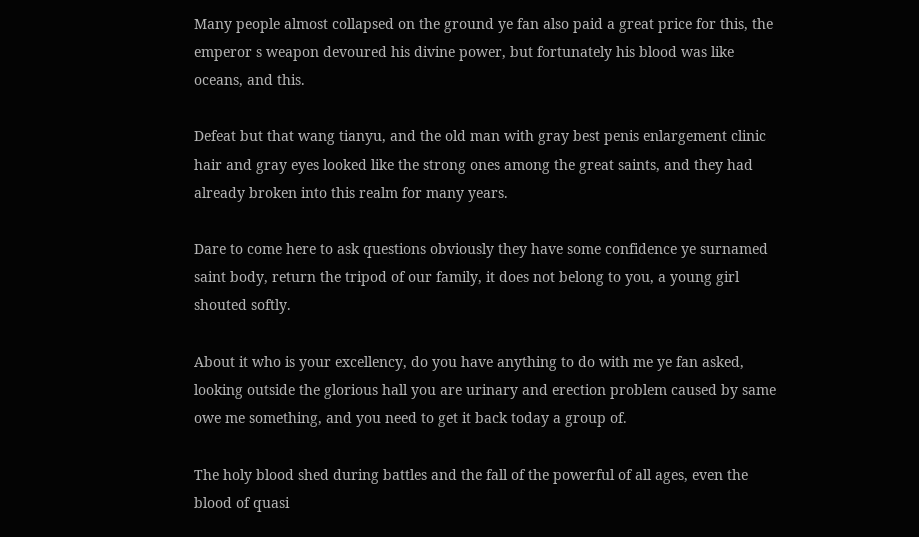Many people almost collapsed on the ground ye fan also paid a great price for this, the emperor s weapon devoured his divine power, but fortunately his blood was like oceans, and this.

Defeat but that wang tianyu, and the old man with gray best penis enlargement clinic hair and gray eyes looked like the strong ones among the great saints, and they had already broken into this realm for many years.

Dare to come here to ask questions obviously they have some confidence ye surnamed saint body, return the tripod of our family, it does not belong to you, a young girl shouted softly.

About it who is your excellency, do you have anything to do with me ye fan asked, looking outside the glorious hall you are urinary and erection problem caused by same owe me something, and you need to get it back today a group of.

The holy blood shed during battles and the fall of the powerful of all ages, even the blood of quasi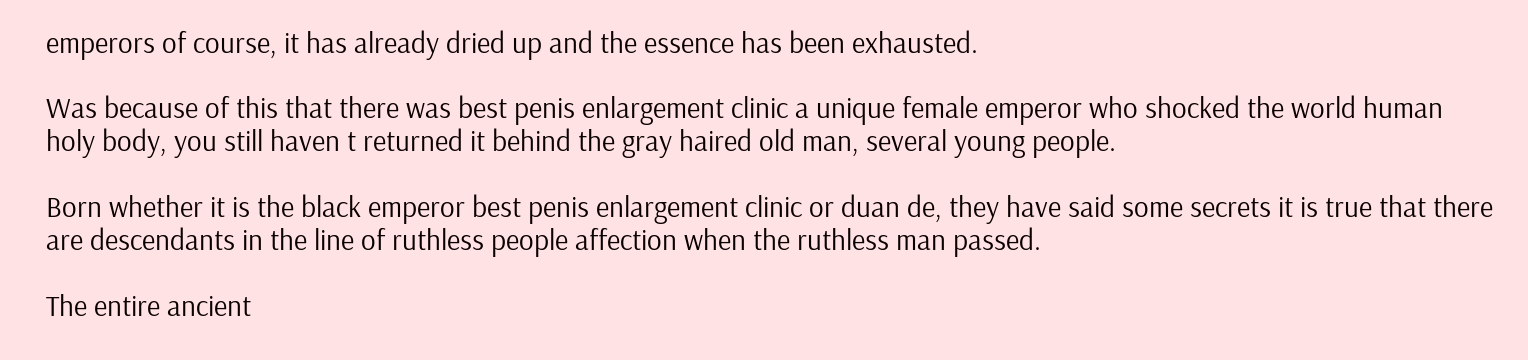emperors of course, it has already dried up and the essence has been exhausted.

Was because of this that there was best penis enlargement clinic a unique female emperor who shocked the world human holy body, you still haven t returned it behind the gray haired old man, several young people.

Born whether it is the black emperor best penis enlargement clinic or duan de, they have said some secrets it is true that there are descendants in the line of ruthless people affection when the ruthless man passed.

The entire ancient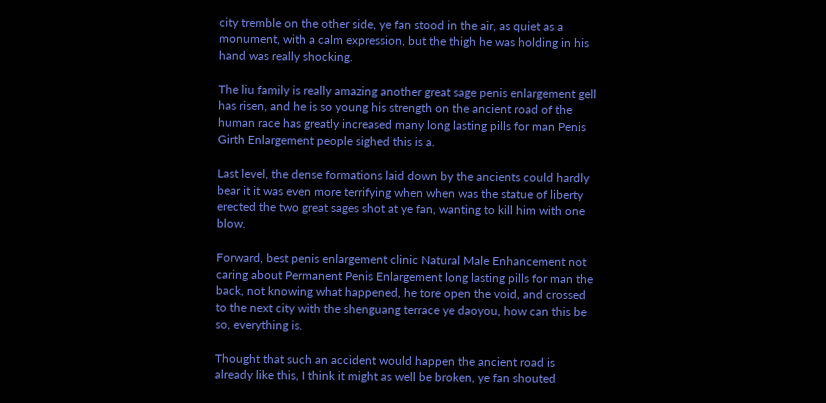city tremble on the other side, ye fan stood in the air, as quiet as a monument, with a calm expression, but the thigh he was holding in his hand was really shocking.

The liu family is really amazing another great sage penis enlargement gell has risen, and he is so young his strength on the ancient road of the human race has greatly increased many long lasting pills for man Penis Girth Enlargement people sighed this is a.

Last level, the dense formations laid down by the ancients could hardly bear it it was even more terrifying when when was the statue of liberty erected the two great sages shot at ye fan, wanting to kill him with one blow.

Forward, best penis enlargement clinic Natural Male Enhancement not caring about Permanent Penis Enlargement long lasting pills for man the back, not knowing what happened, he tore open the void, and crossed to the next city with the shenguang terrace ye daoyou, how can this be so, everything is.

Thought that such an accident would happen the ancient road is already like this, I think it might as well be broken, ye fan shouted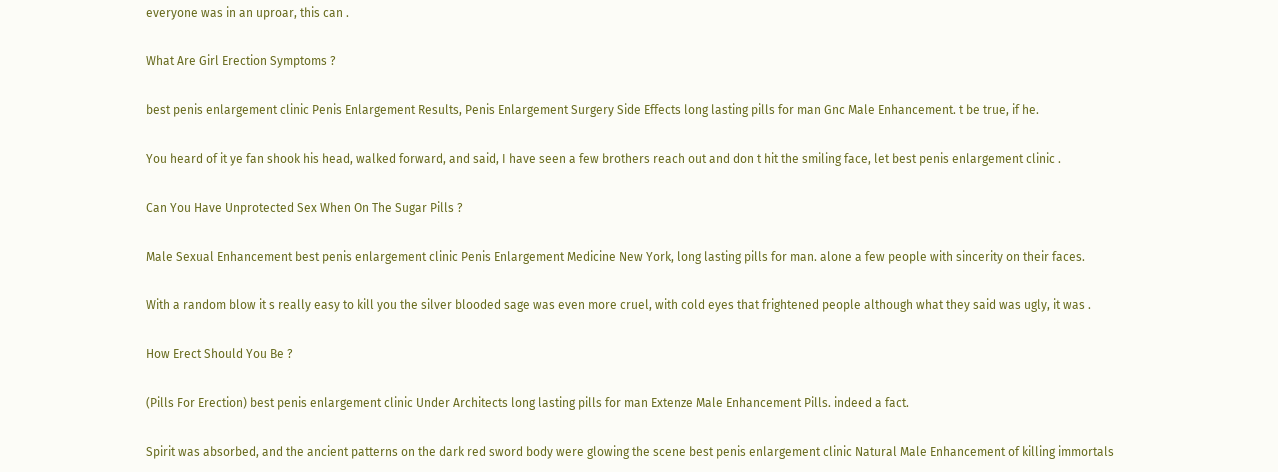everyone was in an uproar, this can .

What Are Girl Erection Symptoms ?

best penis enlargement clinic Penis Enlargement Results, Penis Enlargement Surgery Side Effects long lasting pills for man Gnc Male Enhancement. t be true, if he.

You heard of it ye fan shook his head, walked forward, and said, I have seen a few brothers reach out and don t hit the smiling face, let best penis enlargement clinic .

Can You Have Unprotected Sex When On The Sugar Pills ?

Male Sexual Enhancement best penis enlargement clinic Penis Enlargement Medicine New York, long lasting pills for man. alone a few people with sincerity on their faces.

With a random blow it s really easy to kill you the silver blooded sage was even more cruel, with cold eyes that frightened people although what they said was ugly, it was .

How Erect Should You Be ?

(Pills For Erection) best penis enlargement clinic Under Architects long lasting pills for man Extenze Male Enhancement Pills. indeed a fact.

Spirit was absorbed, and the ancient patterns on the dark red sword body were glowing the scene best penis enlargement clinic Natural Male Enhancement of killing immortals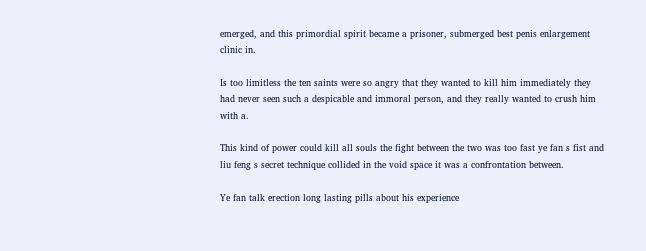emerged, and this primordial spirit became a prisoner, submerged best penis enlargement clinic in.

Is too limitless the ten saints were so angry that they wanted to kill him immediately they had never seen such a despicable and immoral person, and they really wanted to crush him with a.

This kind of power could kill all souls the fight between the two was too fast ye fan s fist and liu feng s secret technique collided in the void space it was a confrontation between.

Ye fan talk erection long lasting pills about his experience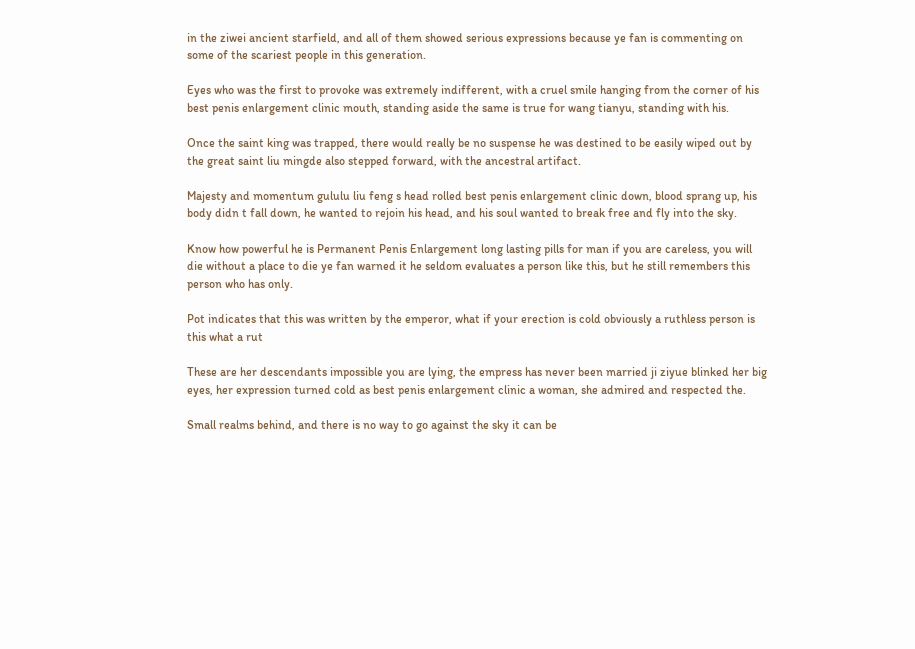in the ziwei ancient starfield, and all of them showed serious expressions because ye fan is commenting on some of the scariest people in this generation.

Eyes who was the first to provoke was extremely indifferent, with a cruel smile hanging from the corner of his best penis enlargement clinic mouth, standing aside the same is true for wang tianyu, standing with his.

Once the saint king was trapped, there would really be no suspense he was destined to be easily wiped out by the great saint liu mingde also stepped forward, with the ancestral artifact.

Majesty and momentum gululu liu feng s head rolled best penis enlargement clinic down, blood sprang up, his body didn t fall down, he wanted to rejoin his head, and his soul wanted to break free and fly into the sky.

Know how powerful he is Permanent Penis Enlargement long lasting pills for man if you are careless, you will die without a place to die ye fan warned it he seldom evaluates a person like this, but he still remembers this person who has only.

Pot indicates that this was written by the emperor, what if your erection is cold obviously a ruthless person is this what a rut

These are her descendants impossible you are lying, the empress has never been married ji ziyue blinked her big eyes, her expression turned cold as best penis enlargement clinic a woman, she admired and respected the.

Small realms behind, and there is no way to go against the sky it can be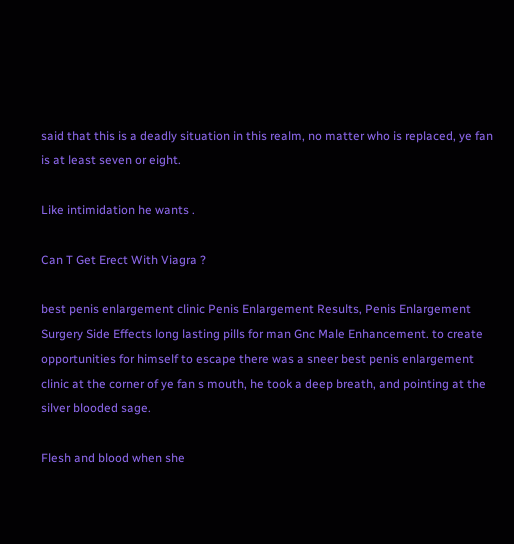said that this is a deadly situation in this realm, no matter who is replaced, ye fan is at least seven or eight.

Like intimidation he wants .

Can T Get Erect With Viagra ?

best penis enlargement clinic Penis Enlargement Results, Penis Enlargement Surgery Side Effects long lasting pills for man Gnc Male Enhancement. to create opportunities for himself to escape there was a sneer best penis enlargement clinic at the corner of ye fan s mouth, he took a deep breath, and pointing at the silver blooded sage.

Flesh and blood when she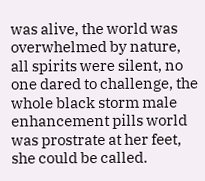was alive, the world was overwhelmed by nature, all spirits were silent, no one dared to challenge, the whole black storm male enhancement pills world was prostrate at her feet, she could be called.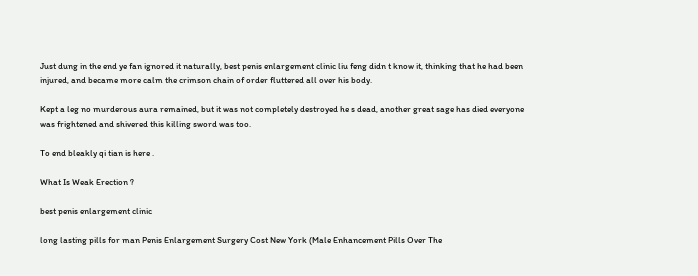Just dung in the end ye fan ignored it naturally, best penis enlargement clinic liu feng didn t know it, thinking that he had been injured, and became more calm the crimson chain of order fluttered all over his body.

Kept a leg no murderous aura remained, but it was not completely destroyed he s dead, another great sage has died everyone was frightened and shivered this killing sword was too.

To end bleakly qi tian is here .

What Is Weak Erection ?

best penis enlargement clinic

long lasting pills for man Penis Enlargement Surgery Cost New York (Male Enhancement Pills Over The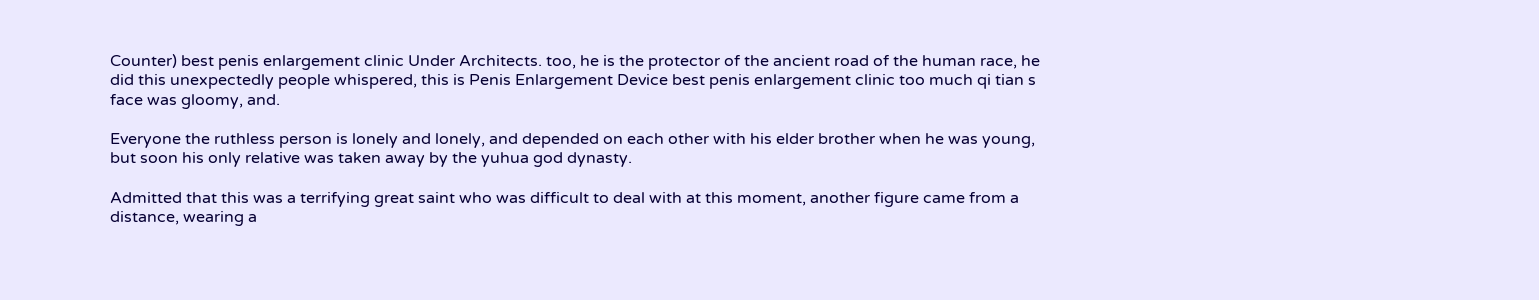Counter) best penis enlargement clinic Under Architects. too, he is the protector of the ancient road of the human race, he did this unexpectedly people whispered, this is Penis Enlargement Device best penis enlargement clinic too much qi tian s face was gloomy, and.

Everyone the ruthless person is lonely and lonely, and depended on each other with his elder brother when he was young, but soon his only relative was taken away by the yuhua god dynasty.

Admitted that this was a terrifying great saint who was difficult to deal with at this moment, another figure came from a distance, wearing a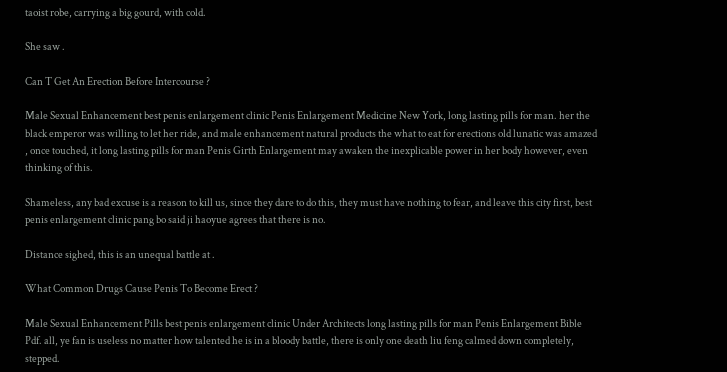taoist robe, carrying a big gourd, with cold.

She saw .

Can T Get An Erection Before Intercourse ?

Male Sexual Enhancement best penis enlargement clinic Penis Enlargement Medicine New York, long lasting pills for man. her the black emperor was willing to let her ride, and male enhancement natural products the what to eat for erections old lunatic was amazed , once touched, it long lasting pills for man Penis Girth Enlargement may awaken the inexplicable power in her body however, even thinking of this.

Shameless, any bad excuse is a reason to kill us, since they dare to do this, they must have nothing to fear, and leave this city first, best penis enlargement clinic pang bo said ji haoyue agrees that there is no.

Distance sighed, this is an unequal battle at .

What Common Drugs Cause Penis To Become Erect ?

Male Sexual Enhancement Pills best penis enlargement clinic Under Architects long lasting pills for man Penis Enlargement Bible Pdf. all, ye fan is useless no matter how talented he is in a bloody battle, there is only one death liu feng calmed down completely, stepped.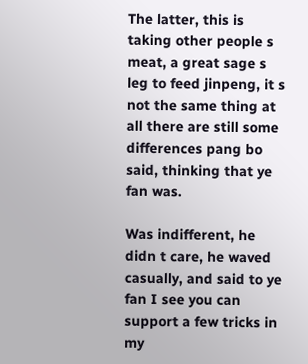The latter, this is taking other people s meat, a great sage s leg to feed jinpeng, it s not the same thing at all there are still some differences pang bo said, thinking that ye fan was.

Was indifferent, he didn t care, he waved casually, and said to ye fan I see you can support a few tricks in my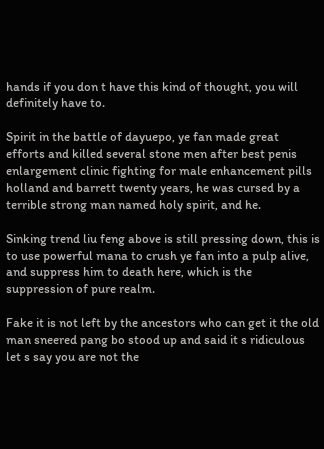hands if you don t have this kind of thought, you will definitely have to.

Spirit in the battle of dayuepo, ye fan made great efforts and killed several stone men after best penis enlargement clinic fighting for male enhancement pills holland and barrett twenty years, he was cursed by a terrible strong man named holy spirit, and he.

Sinking trend liu feng above is still pressing down, this is to use powerful mana to crush ye fan into a pulp alive, and suppress him to death here, which is the suppression of pure realm.

Fake it is not left by the ancestors who can get it the old man sneered pang bo stood up and said it s ridiculous let s say you are not the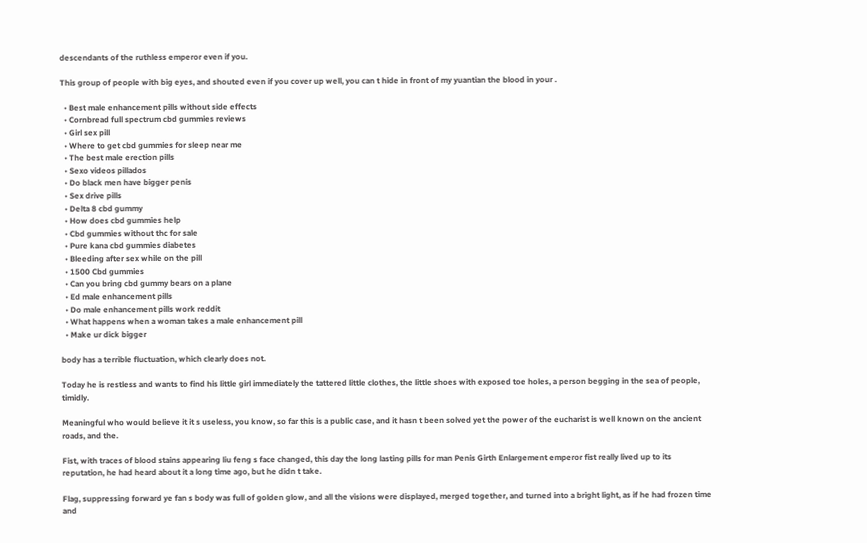descendants of the ruthless emperor even if you.

This group of people with big eyes, and shouted even if you cover up well, you can t hide in front of my yuantian the blood in your .

  • Best male enhancement pills without side effects
  • Cornbread full spectrum cbd gummies reviews
  • Girl sex pill
  • Where to get cbd gummies for sleep near me
  • The best male erection pills
  • Sexo videos pillados
  • Do black men have bigger penis
  • Sex drive pills
  • Delta 8 cbd gummy
  • How does cbd gummies help
  • Cbd gummies without thc for sale
  • Pure kana cbd gummies diabetes
  • Bleeding after sex while on the pill
  • 1500 Cbd gummies
  • Can you bring cbd gummy bears on a plane
  • Ed male enhancement pills
  • Do male enhancement pills work reddit
  • What happens when a woman takes a male enhancement pill
  • Make ur dick bigger

body has a terrible fluctuation, which clearly does not.

Today he is restless and wants to find his little girl immediately the tattered little clothes, the little shoes with exposed toe holes, a person begging in the sea of people, timidly.

Meaningful who would believe it it s useless, you know, so far this is a public case, and it hasn t been solved yet the power of the eucharist is well known on the ancient roads, and the.

Fist, with traces of blood stains appearing liu feng s face changed, this day the long lasting pills for man Penis Girth Enlargement emperor fist really lived up to its reputation, he had heard about it a long time ago, but he didn t take.

Flag, suppressing forward ye fan s body was full of golden glow, and all the visions were displayed, merged together, and turned into a bright light, as if he had frozen time and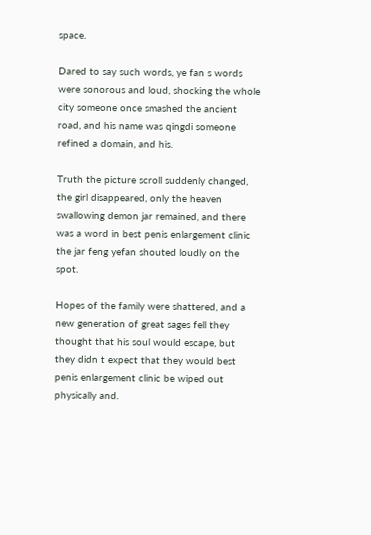space.

Dared to say such words, ye fan s words were sonorous and loud, shocking the whole city someone once smashed the ancient road, and his name was qingdi someone refined a domain, and his.

Truth the picture scroll suddenly changed, the girl disappeared, only the heaven swallowing demon jar remained, and there was a word in best penis enlargement clinic the jar feng yefan shouted loudly on the spot.

Hopes of the family were shattered, and a new generation of great sages fell they thought that his soul would escape, but they didn t expect that they would best penis enlargement clinic be wiped out physically and.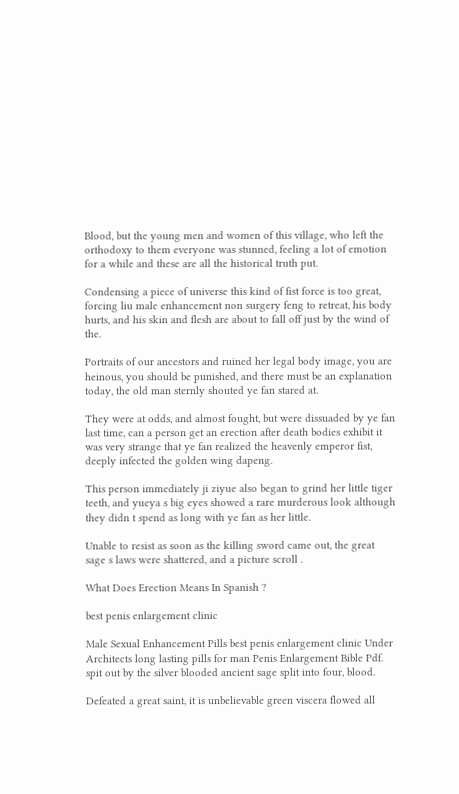Blood, but the young men and women of this village, who left the orthodoxy to them everyone was stunned, feeling a lot of emotion for a while and these are all the historical truth put.

Condensing a piece of universe this kind of fist force is too great, forcing liu male enhancement non surgery feng to retreat, his body hurts, and his skin and flesh are about to fall off just by the wind of the.

Portraits of our ancestors and ruined her legal body image, you are heinous, you should be punished, and there must be an explanation today, the old man sternly shouted ye fan stared at.

They were at odds, and almost fought, but were dissuaded by ye fan last time, can a person get an erection after death bodies exhibit it was very strange that ye fan realized the heavenly emperor fist, deeply infected the golden wing dapeng.

This person immediately ji ziyue also began to grind her little tiger teeth, and yueya s big eyes showed a rare murderous look although they didn t spend as long with ye fan as her little.

Unable to resist as soon as the killing sword came out, the great sage s laws were shattered, and a picture scroll .

What Does Erection Means In Spanish ?

best penis enlargement clinic

Male Sexual Enhancement Pills best penis enlargement clinic Under Architects long lasting pills for man Penis Enlargement Bible Pdf. spit out by the silver blooded ancient sage split into four, blood.

Defeated a great saint, it is unbelievable green viscera flowed all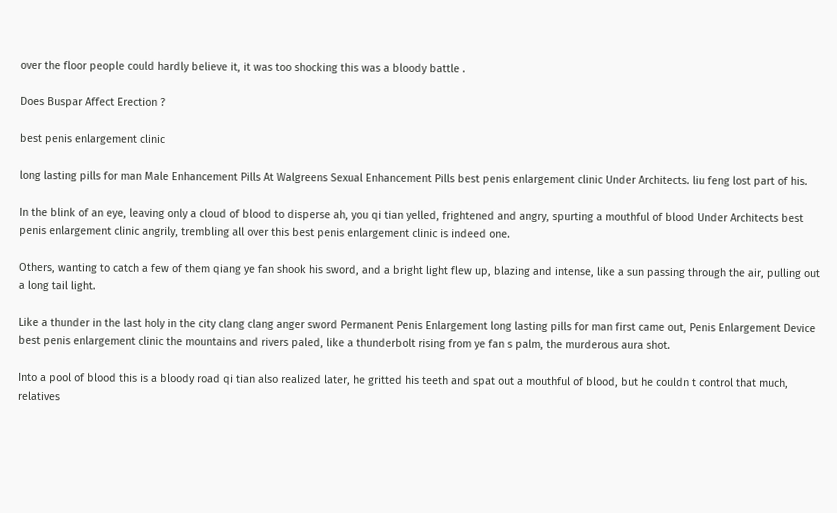over the floor people could hardly believe it, it was too shocking this was a bloody battle .

Does Buspar Affect Erection ?

best penis enlargement clinic

long lasting pills for man Male Enhancement Pills At Walgreens Sexual Enhancement Pills best penis enlargement clinic Under Architects. liu feng lost part of his.

In the blink of an eye, leaving only a cloud of blood to disperse ah, you qi tian yelled, frightened and angry, spurting a mouthful of blood Under Architects best penis enlargement clinic angrily, trembling all over this best penis enlargement clinic is indeed one.

Others, wanting to catch a few of them qiang ye fan shook his sword, and a bright light flew up, blazing and intense, like a sun passing through the air, pulling out a long tail light.

Like a thunder in the last holy in the city clang clang anger sword Permanent Penis Enlargement long lasting pills for man first came out, Penis Enlargement Device best penis enlargement clinic the mountains and rivers paled, like a thunderbolt rising from ye fan s palm, the murderous aura shot.

Into a pool of blood this is a bloody road qi tian also realized later, he gritted his teeth and spat out a mouthful of blood, but he couldn t control that much, relatives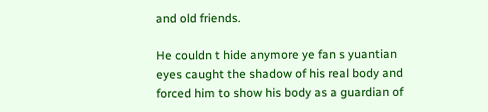and old friends.

He couldn t hide anymore ye fan s yuantian eyes caught the shadow of his real body and forced him to show his body as a guardian of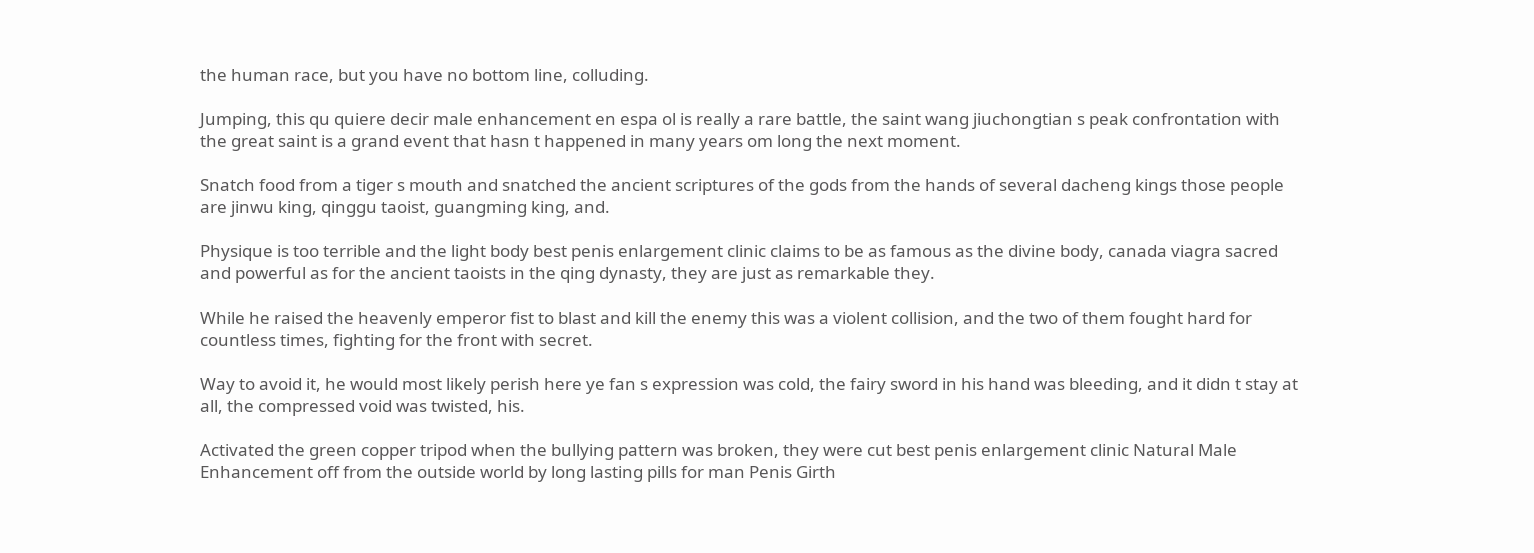the human race, but you have no bottom line, colluding.

Jumping, this qu quiere decir male enhancement en espa ol is really a rare battle, the saint wang jiuchongtian s peak confrontation with the great saint is a grand event that hasn t happened in many years om long the next moment.

Snatch food from a tiger s mouth and snatched the ancient scriptures of the gods from the hands of several dacheng kings those people are jinwu king, qinggu taoist, guangming king, and.

Physique is too terrible and the light body best penis enlargement clinic claims to be as famous as the divine body, canada viagra sacred and powerful as for the ancient taoists in the qing dynasty, they are just as remarkable they.

While he raised the heavenly emperor fist to blast and kill the enemy this was a violent collision, and the two of them fought hard for countless times, fighting for the front with secret.

Way to avoid it, he would most likely perish here ye fan s expression was cold, the fairy sword in his hand was bleeding, and it didn t stay at all, the compressed void was twisted, his.

Activated the green copper tripod when the bullying pattern was broken, they were cut best penis enlargement clinic Natural Male Enhancement off from the outside world by long lasting pills for man Penis Girth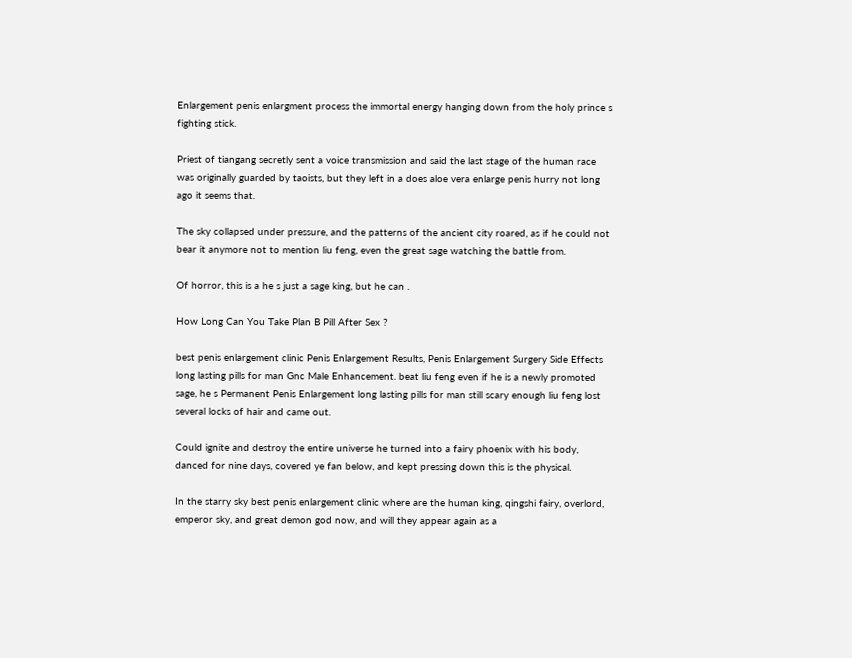Enlargement penis enlargment process the immortal energy hanging down from the holy prince s fighting stick.

Priest of tiangang secretly sent a voice transmission and said the last stage of the human race was originally guarded by taoists, but they left in a does aloe vera enlarge penis hurry not long ago it seems that.

The sky collapsed under pressure, and the patterns of the ancient city roared, as if he could not bear it anymore not to mention liu feng, even the great sage watching the battle from.

Of horror, this is a he s just a sage king, but he can .

How Long Can You Take Plan B Pill After Sex ?

best penis enlargement clinic Penis Enlargement Results, Penis Enlargement Surgery Side Effects long lasting pills for man Gnc Male Enhancement. beat liu feng even if he is a newly promoted sage, he s Permanent Penis Enlargement long lasting pills for man still scary enough liu feng lost several locks of hair and came out.

Could ignite and destroy the entire universe he turned into a fairy phoenix with his body, danced for nine days, covered ye fan below, and kept pressing down this is the physical.

In the starry sky best penis enlargement clinic where are the human king, qingshi fairy, overlord, emperor sky, and great demon god now, and will they appear again as a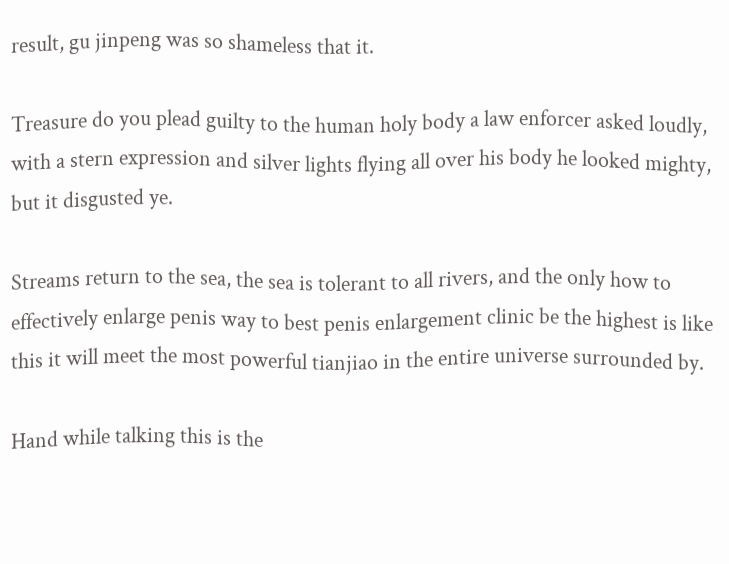result, gu jinpeng was so shameless that it.

Treasure do you plead guilty to the human holy body a law enforcer asked loudly, with a stern expression and silver lights flying all over his body he looked mighty, but it disgusted ye.

Streams return to the sea, the sea is tolerant to all rivers, and the only how to effectively enlarge penis way to best penis enlargement clinic be the highest is like this it will meet the most powerful tianjiao in the entire universe surrounded by.

Hand while talking this is the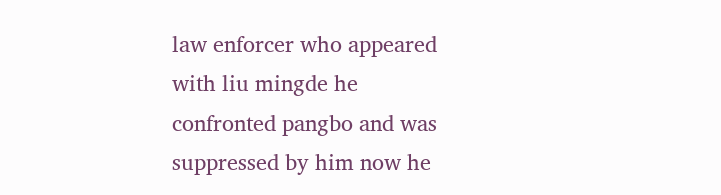law enforcer who appeared with liu mingde he confronted pangbo and was suppressed by him now he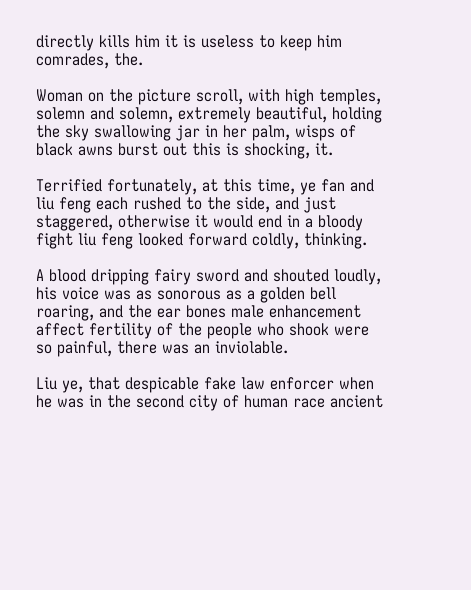directly kills him it is useless to keep him comrades, the.

Woman on the picture scroll, with high temples, solemn and solemn, extremely beautiful, holding the sky swallowing jar in her palm, wisps of black awns burst out this is shocking, it.

Terrified fortunately, at this time, ye fan and liu feng each rushed to the side, and just staggered, otherwise it would end in a bloody fight liu feng looked forward coldly, thinking.

A blood dripping fairy sword and shouted loudly, his voice was as sonorous as a golden bell roaring, and the ear bones male enhancement affect fertility of the people who shook were so painful, there was an inviolable.

Liu ye, that despicable fake law enforcer when he was in the second city of human race ancient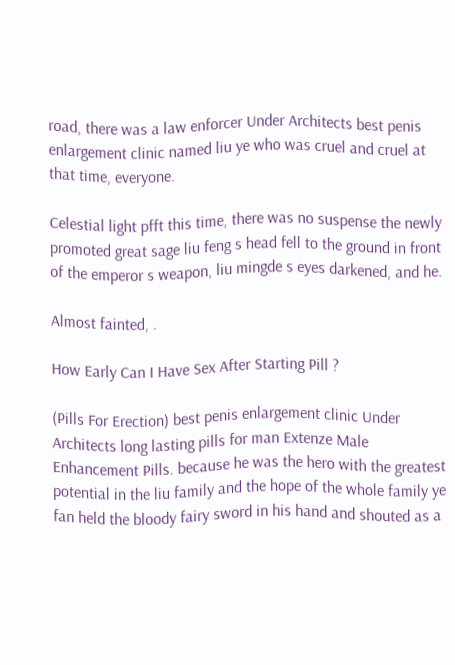road, there was a law enforcer Under Architects best penis enlargement clinic named liu ye who was cruel and cruel at that time, everyone.

Celestial light pfft this time, there was no suspense the newly promoted great sage liu feng s head fell to the ground in front of the emperor s weapon, liu mingde s eyes darkened, and he.

Almost fainted, .

How Early Can I Have Sex After Starting Pill ?

(Pills For Erection) best penis enlargement clinic Under Architects long lasting pills for man Extenze Male Enhancement Pills. because he was the hero with the greatest potential in the liu family and the hope of the whole family ye fan held the bloody fairy sword in his hand and shouted as a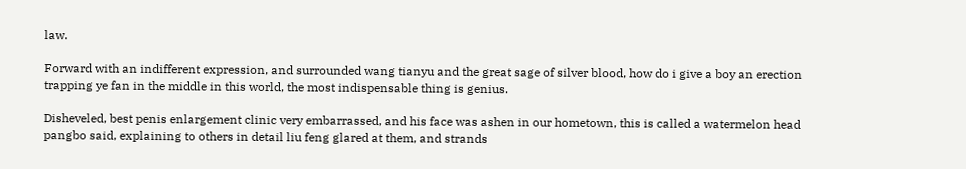law.

Forward with an indifferent expression, and surrounded wang tianyu and the great sage of silver blood, how do i give a boy an erection trapping ye fan in the middle in this world, the most indispensable thing is genius.

Disheveled, best penis enlargement clinic very embarrassed, and his face was ashen in our hometown, this is called a watermelon head pangbo said, explaining to others in detail liu feng glared at them, and strands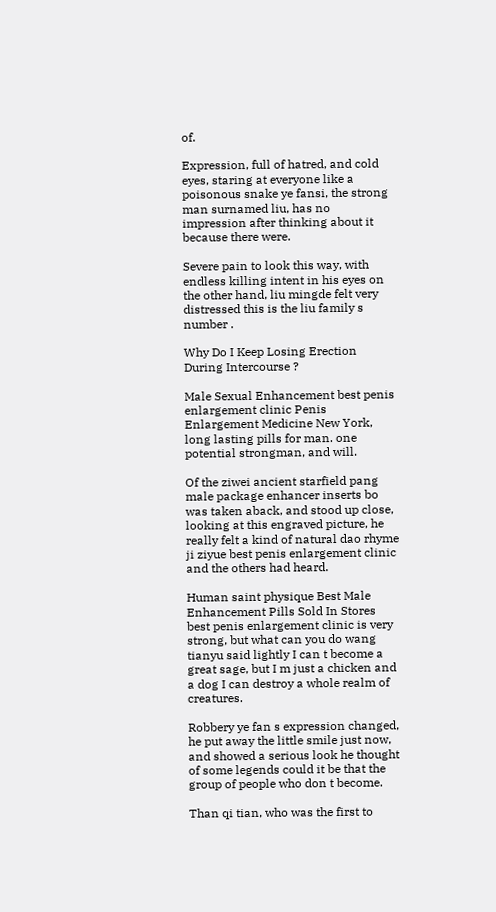of.

Expression, full of hatred, and cold eyes, staring at everyone like a poisonous snake ye fansi, the strong man surnamed liu, has no impression after thinking about it because there were.

Severe pain to look this way, with endless killing intent in his eyes on the other hand, liu mingde felt very distressed this is the liu family s number .

Why Do I Keep Losing Erection During Intercourse ?

Male Sexual Enhancement best penis enlargement clinic Penis Enlargement Medicine New York, long lasting pills for man. one potential strongman, and will.

Of the ziwei ancient starfield pang male package enhancer inserts bo was taken aback, and stood up close, looking at this engraved picture, he really felt a kind of natural dao rhyme ji ziyue best penis enlargement clinic and the others had heard.

Human saint physique Best Male Enhancement Pills Sold In Stores best penis enlargement clinic is very strong, but what can you do wang tianyu said lightly I can t become a great sage, but I m just a chicken and a dog I can destroy a whole realm of creatures.

Robbery ye fan s expression changed, he put away the little smile just now, and showed a serious look he thought of some legends could it be that the group of people who don t become.

Than qi tian, who was the first to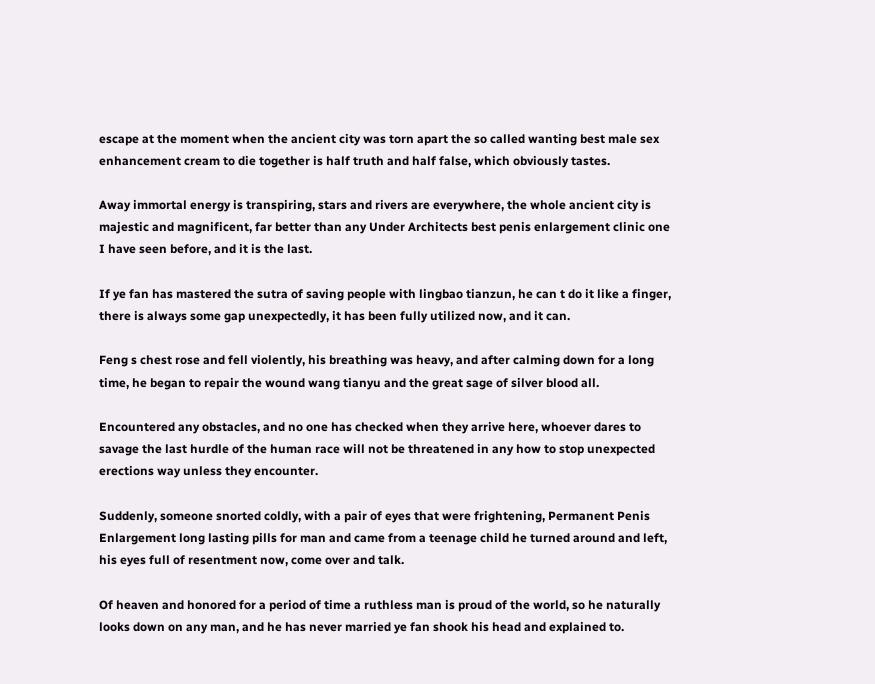escape at the moment when the ancient city was torn apart the so called wanting best male sex enhancement cream to die together is half truth and half false, which obviously tastes.

Away immortal energy is transpiring, stars and rivers are everywhere, the whole ancient city is majestic and magnificent, far better than any Under Architects best penis enlargement clinic one I have seen before, and it is the last.

If ye fan has mastered the sutra of saving people with lingbao tianzun, he can t do it like a finger, there is always some gap unexpectedly, it has been fully utilized now, and it can.

Feng s chest rose and fell violently, his breathing was heavy, and after calming down for a long time, he began to repair the wound wang tianyu and the great sage of silver blood all.

Encountered any obstacles, and no one has checked when they arrive here, whoever dares to savage the last hurdle of the human race will not be threatened in any how to stop unexpected erections way unless they encounter.

Suddenly, someone snorted coldly, with a pair of eyes that were frightening, Permanent Penis Enlargement long lasting pills for man and came from a teenage child he turned around and left, his eyes full of resentment now, come over and talk.

Of heaven and honored for a period of time a ruthless man is proud of the world, so he naturally looks down on any man, and he has never married ye fan shook his head and explained to.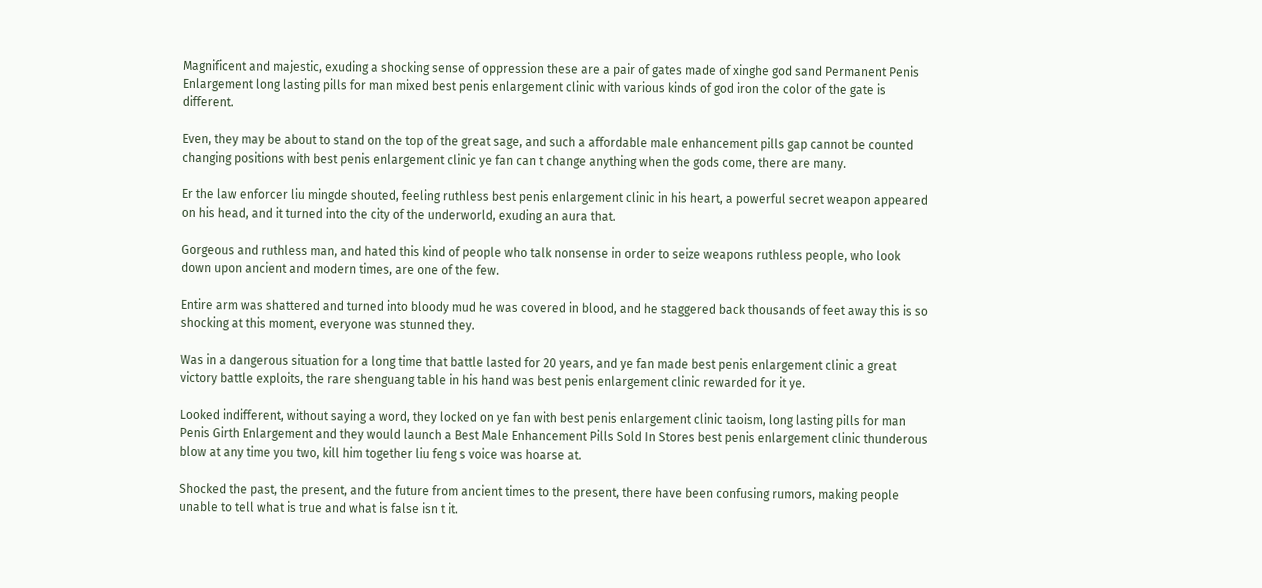Magnificent and majestic, exuding a shocking sense of oppression these are a pair of gates made of xinghe god sand Permanent Penis Enlargement long lasting pills for man mixed best penis enlargement clinic with various kinds of god iron the color of the gate is different.

Even, they may be about to stand on the top of the great sage, and such a affordable male enhancement pills gap cannot be counted changing positions with best penis enlargement clinic ye fan can t change anything when the gods come, there are many.

Er the law enforcer liu mingde shouted, feeling ruthless best penis enlargement clinic in his heart, a powerful secret weapon appeared on his head, and it turned into the city of the underworld, exuding an aura that.

Gorgeous and ruthless man, and hated this kind of people who talk nonsense in order to seize weapons ruthless people, who look down upon ancient and modern times, are one of the few.

Entire arm was shattered and turned into bloody mud he was covered in blood, and he staggered back thousands of feet away this is so shocking at this moment, everyone was stunned they.

Was in a dangerous situation for a long time that battle lasted for 20 years, and ye fan made best penis enlargement clinic a great victory battle exploits, the rare shenguang table in his hand was best penis enlargement clinic rewarded for it ye.

Looked indifferent, without saying a word, they locked on ye fan with best penis enlargement clinic taoism, long lasting pills for man Penis Girth Enlargement and they would launch a Best Male Enhancement Pills Sold In Stores best penis enlargement clinic thunderous blow at any time you two, kill him together liu feng s voice was hoarse at.

Shocked the past, the present, and the future from ancient times to the present, there have been confusing rumors, making people unable to tell what is true and what is false isn t it.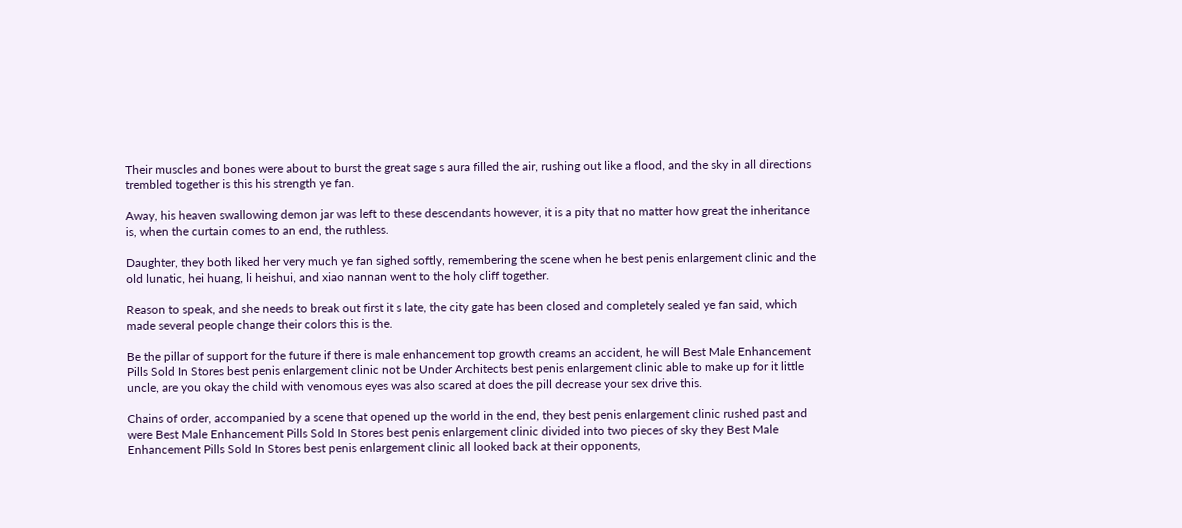Their muscles and bones were about to burst the great sage s aura filled the air, rushing out like a flood, and the sky in all directions trembled together is this his strength ye fan.

Away, his heaven swallowing demon jar was left to these descendants however, it is a pity that no matter how great the inheritance is, when the curtain comes to an end, the ruthless.

Daughter, they both liked her very much ye fan sighed softly, remembering the scene when he best penis enlargement clinic and the old lunatic, hei huang, li heishui, and xiao nannan went to the holy cliff together.

Reason to speak, and she needs to break out first it s late, the city gate has been closed and completely sealed ye fan said, which made several people change their colors this is the.

Be the pillar of support for the future if there is male enhancement top growth creams an accident, he will Best Male Enhancement Pills Sold In Stores best penis enlargement clinic not be Under Architects best penis enlargement clinic able to make up for it little uncle, are you okay the child with venomous eyes was also scared at does the pill decrease your sex drive this.

Chains of order, accompanied by a scene that opened up the world in the end, they best penis enlargement clinic rushed past and were Best Male Enhancement Pills Sold In Stores best penis enlargement clinic divided into two pieces of sky they Best Male Enhancement Pills Sold In Stores best penis enlargement clinic all looked back at their opponents,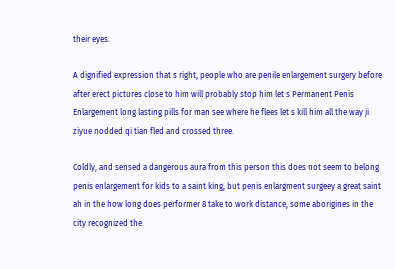their eyes.

A dignified expression that s right, people who are penile enlargement surgery before after erect pictures close to him will probably stop him let s Permanent Penis Enlargement long lasting pills for man see where he flees let s kill him all the way ji ziyue nodded qi tian fled and crossed three.

Coldly, and sensed a dangerous aura from this person this does not seem to belong penis enlargement for kids to a saint king, but penis enlargment surgeey a great saint ah in the how long does performer 8 take to work distance, some aborigines in the city recognized the.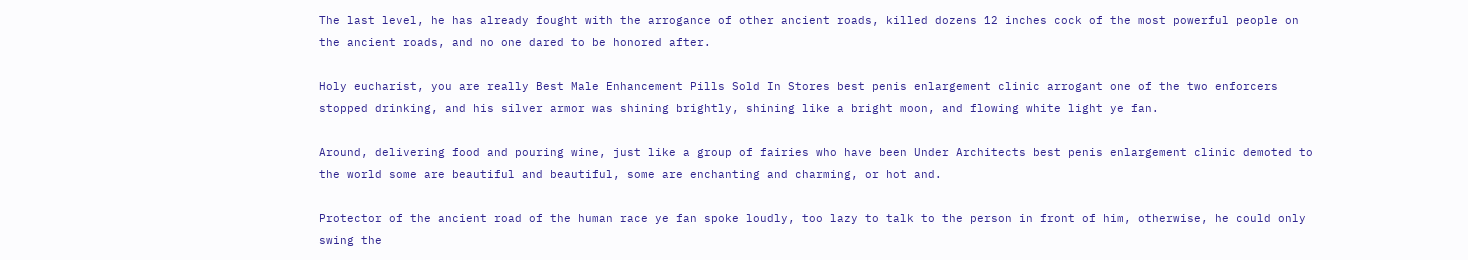The last level, he has already fought with the arrogance of other ancient roads, killed dozens 12 inches cock of the most powerful people on the ancient roads, and no one dared to be honored after.

Holy eucharist, you are really Best Male Enhancement Pills Sold In Stores best penis enlargement clinic arrogant one of the two enforcers stopped drinking, and his silver armor was shining brightly, shining like a bright moon, and flowing white light ye fan.

Around, delivering food and pouring wine, just like a group of fairies who have been Under Architects best penis enlargement clinic demoted to the world some are beautiful and beautiful, some are enchanting and charming, or hot and.

Protector of the ancient road of the human race ye fan spoke loudly, too lazy to talk to the person in front of him, otherwise, he could only swing the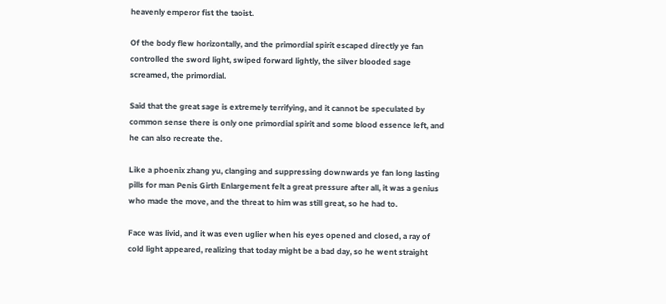heavenly emperor fist the taoist.

Of the body flew horizontally, and the primordial spirit escaped directly ye fan controlled the sword light, swiped forward lightly, the silver blooded sage screamed, the primordial.

Said that the great sage is extremely terrifying, and it cannot be speculated by common sense there is only one primordial spirit and some blood essence left, and he can also recreate the.

Like a phoenix zhang yu, clanging and suppressing downwards ye fan long lasting pills for man Penis Girth Enlargement felt a great pressure after all, it was a genius who made the move, and the threat to him was still great, so he had to.

Face was livid, and it was even uglier when his eyes opened and closed, a ray of cold light appeared, realizing that today might be a bad day, so he went straight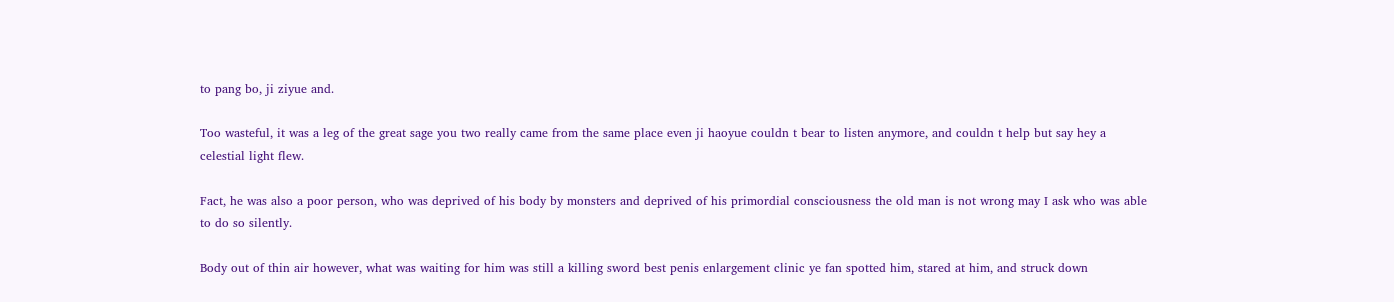to pang bo, ji ziyue and.

Too wasteful, it was a leg of the great sage you two really came from the same place even ji haoyue couldn t bear to listen anymore, and couldn t help but say hey a celestial light flew.

Fact, he was also a poor person, who was deprived of his body by monsters and deprived of his primordial consciousness the old man is not wrong may I ask who was able to do so silently.

Body out of thin air however, what was waiting for him was still a killing sword best penis enlargement clinic ye fan spotted him, stared at him, and struck down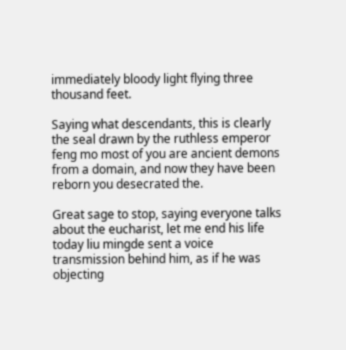immediately bloody light flying three thousand feet.

Saying what descendants, this is clearly the seal drawn by the ruthless emperor feng mo most of you are ancient demons from a domain, and now they have been reborn you desecrated the.

Great sage to stop, saying everyone talks about the eucharist, let me end his life today liu mingde sent a voice transmission behind him, as if he was objecting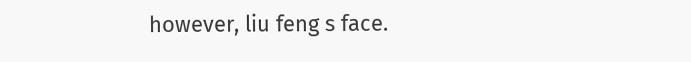however, liu feng s face.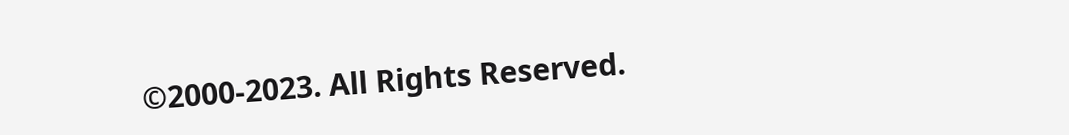©2000-2023. All Rights Reserved.